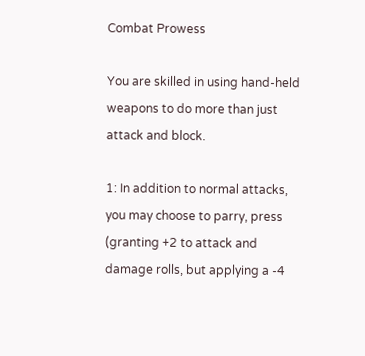Combat Prowess

You are skilled in using hand-held weapons to do more than just attack and block.

1: In addition to normal attacks, you may choose to parry, press (granting +2 to attack and damage rolls, but applying a -4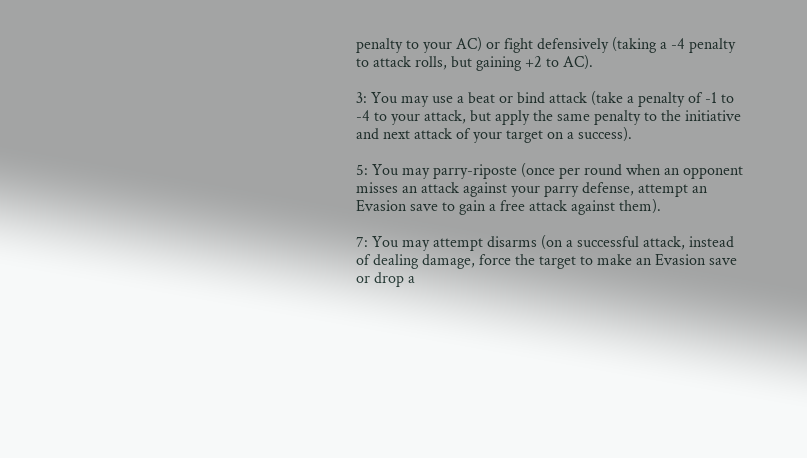penalty to your AC) or fight defensively (taking a -4 penalty to attack rolls, but gaining +2 to AC).

3: You may use a beat or bind attack (take a penalty of -1 to -4 to your attack, but apply the same penalty to the initiative and next attack of your target on a success).

5: You may parry-riposte (once per round when an opponent misses an attack against your parry defense, attempt an Evasion save to gain a free attack against them).

7: You may attempt disarms (on a successful attack, instead of dealing damage, force the target to make an Evasion save or drop a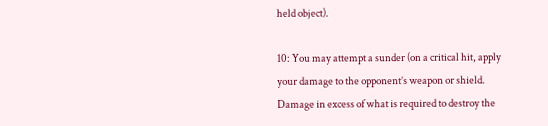held object).

10: You may attempt a sunder (on a critical hit, apply your damage to the opponent’s weapon or shield. Damage in excess of what is required to destroy the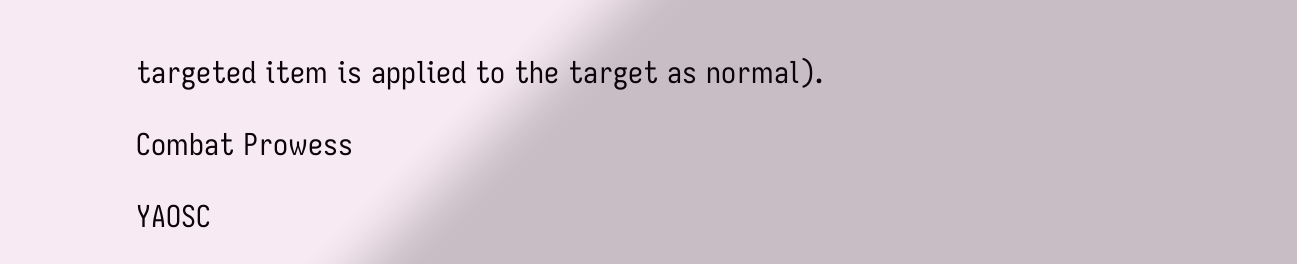targeted item is applied to the target as normal).

Combat Prowess

YAOSC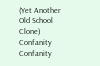(Yet Another Old School Clone) Confanity Confanity